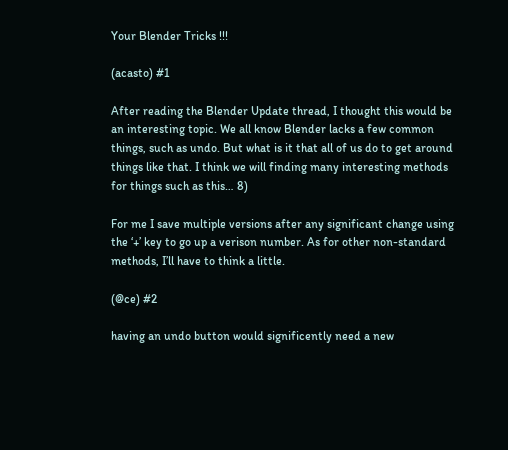Your Blender Tricks !!!

(acasto) #1

After reading the Blender Update thread, I thought this would be an interesting topic. We all know Blender lacks a few common things, such as undo. But what is it that all of us do to get around things like that. I think we will finding many interesting methods for things such as this… 8)

For me I save multiple versions after any significant change using the ‘+’ key to go up a verison number. As for other non-standard methods, I’ll have to think a little.

(@ce) #2

having an undo button would significently need a new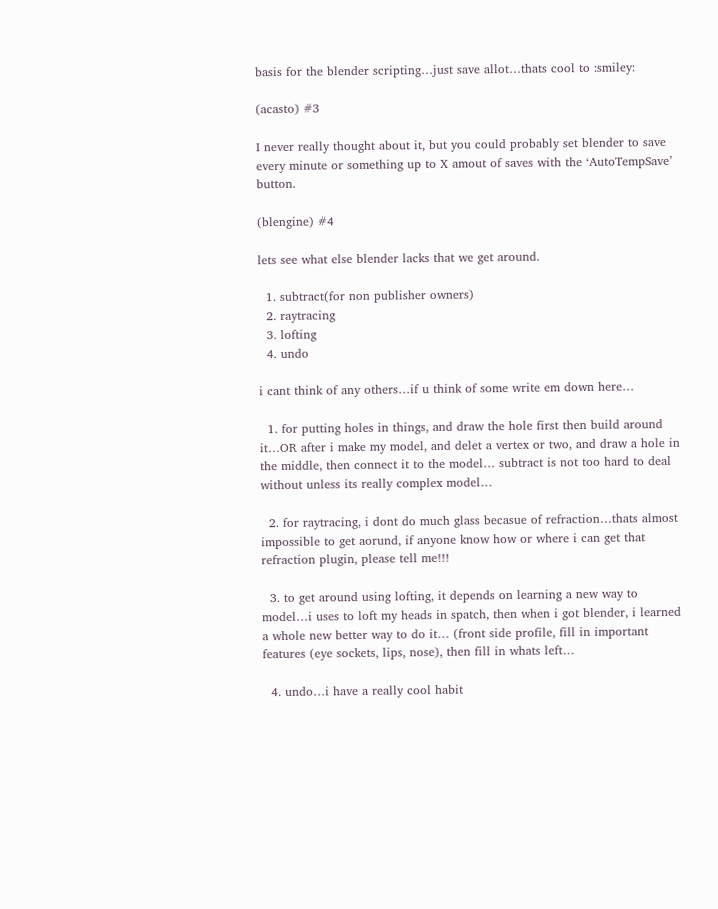basis for the blender scripting…just save allot…thats cool to :smiley:

(acasto) #3

I never really thought about it, but you could probably set blender to save every minute or something up to X amout of saves with the ‘AutoTempSave’ button.

(blengine) #4

lets see what else blender lacks that we get around.

  1. subtract(for non publisher owners)
  2. raytracing
  3. lofting
  4. undo

i cant think of any others…if u think of some write em down here…

  1. for putting holes in things, and draw the hole first then build around it…OR after i make my model, and delet a vertex or two, and draw a hole in the middle, then connect it to the model… subtract is not too hard to deal without unless its really complex model…

  2. for raytracing, i dont do much glass becasue of refraction…thats almost impossible to get aorund, if anyone know how or where i can get that refraction plugin, please tell me!!!

  3. to get around using lofting, it depends on learning a new way to model…i uses to loft my heads in spatch, then when i got blender, i learned a whole new better way to do it… (front side profile, fill in important features (eye sockets, lips, nose), then fill in whats left…

  4. undo…i have a really cool habit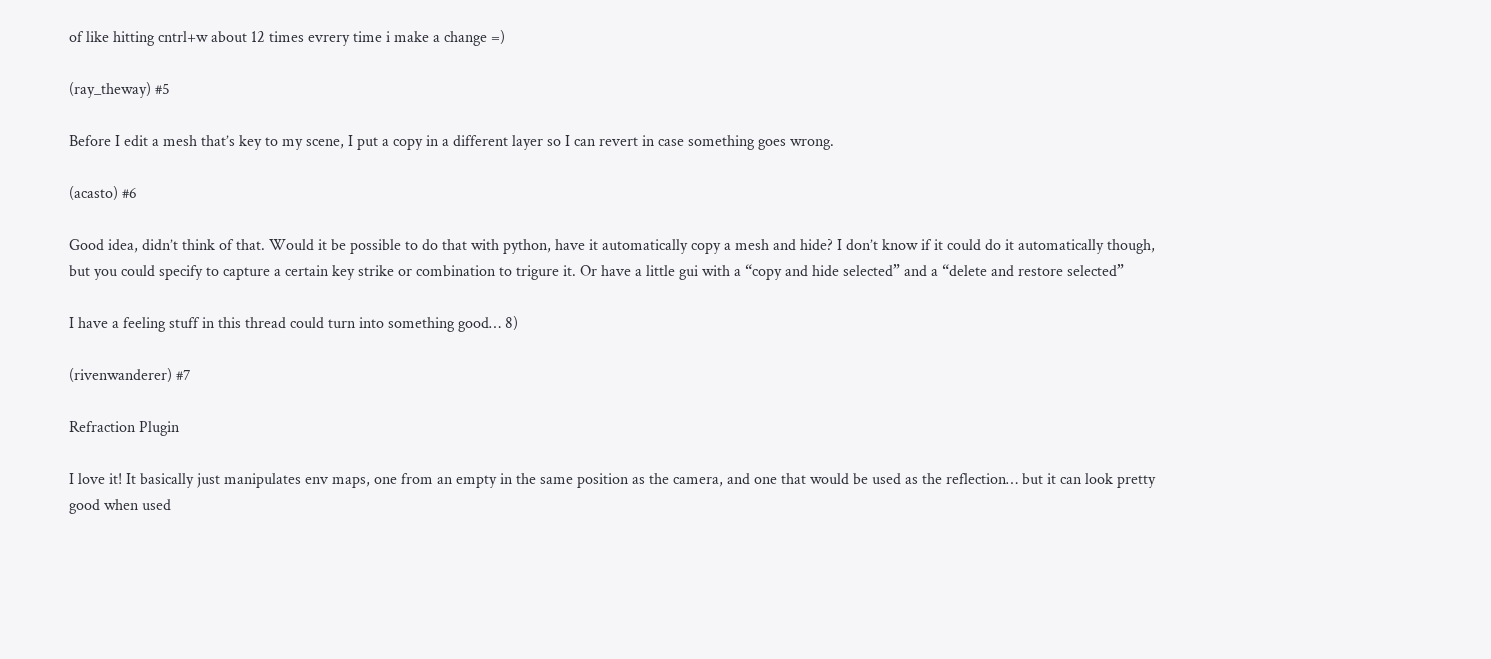of like hitting cntrl+w about 12 times evrery time i make a change =)

(ray_theway) #5

Before I edit a mesh that’s key to my scene, I put a copy in a different layer so I can revert in case something goes wrong.

(acasto) #6

Good idea, didn’t think of that. Would it be possible to do that with python, have it automatically copy a mesh and hide? I don’t know if it could do it automatically though, but you could specify to capture a certain key strike or combination to trigure it. Or have a little gui with a “copy and hide selected” and a “delete and restore selected”

I have a feeling stuff in this thread could turn into something good… 8)

(rivenwanderer) #7

Refraction Plugin

I love it! It basically just manipulates env maps, one from an empty in the same position as the camera, and one that would be used as the reflection… but it can look pretty good when used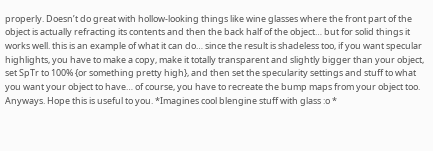properly. Doesn’t do great with hollow-looking things like wine glasses where the front part of the object is actually refracting its contents and then the back half of the object… but for solid things it works well. this is an example of what it can do… since the result is shadeless too, if you want specular highlights, you have to make a copy, make it totally transparent and slightly bigger than your object, set SpTr to 100% {or something pretty high}, and then set the specularity settings and stuff to what you want your object to have… of course, you have to recreate the bump maps from your object too. Anyways. Hope this is useful to you. *Imagines cool blengine stuff with glass :o *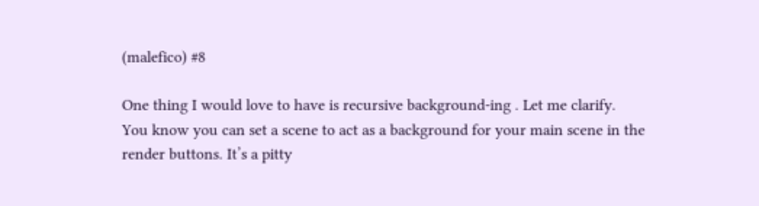(malefico) #8

One thing I would love to have is recursive background-ing . Let me clarify.
You know you can set a scene to act as a background for your main scene in the render buttons. It’s a pitty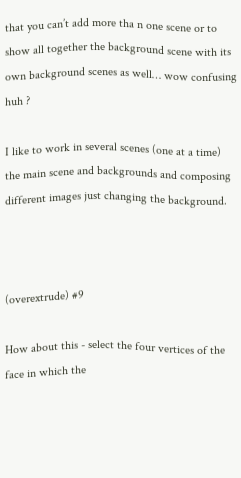that you can’t add more tha n one scene or to show all together the background scene with its own background scenes as well… wow confusing huh ?

I like to work in several scenes (one at a time) the main scene and backgrounds and composing different images just changing the background.



(overextrude) #9

How about this - select the four vertices of the face in which the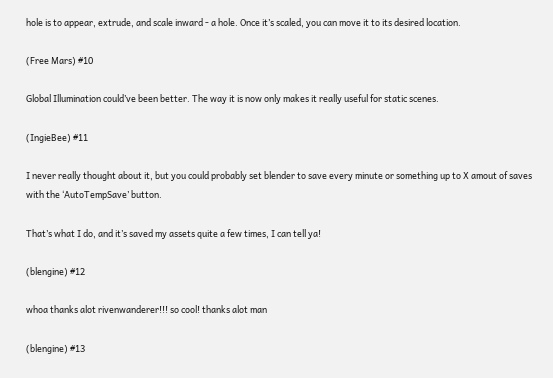hole is to appear, extrude, and scale inward - a hole. Once it’s scaled, you can move it to its desired location.

(Free Mars) #10

Global Illumination could’ve been better. The way it is now only makes it really useful for static scenes.

(IngieBee) #11

I never really thought about it, but you could probably set blender to save every minute or something up to X amout of saves with the ‘AutoTempSave’ button.

That’s what I do, and it’s saved my assets quite a few times, I can tell ya!

(blengine) #12

whoa thanks alot rivenwanderer!!! so cool! thanks alot man

(blengine) #13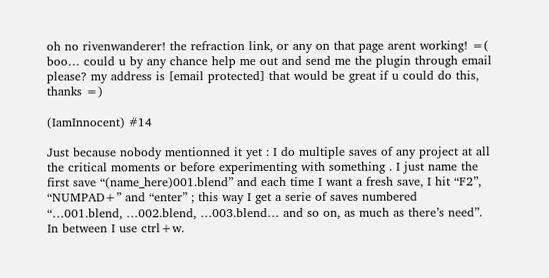oh no rivenwanderer! the refraction link, or any on that page arent working! =( boo… could u by any chance help me out and send me the plugin through email please? my address is [email protected] that would be great if u could do this, thanks =)

(IamInnocent) #14

Just because nobody mentionned it yet : I do multiple saves of any project at all the critical moments or before experimenting with something . I just name the first save “(name_here)001.blend” and each time I want a fresh save, I hit “F2”, “NUMPAD+” and “enter” ; this way I get a serie of saves numbered “…001.blend, …002.blend, …003.blend… and so on, as much as there’s need”. In between I use ctrl+w.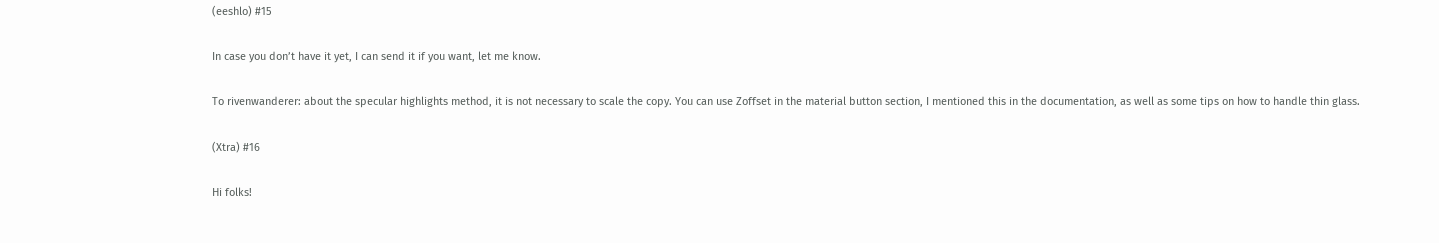(eeshlo) #15

In case you don’t have it yet, I can send it if you want, let me know.

To rivenwanderer: about the specular highlights method, it is not necessary to scale the copy. You can use Zoffset in the material button section, I mentioned this in the documentation, as well as some tips on how to handle thin glass.

(Xtra) #16

Hi folks!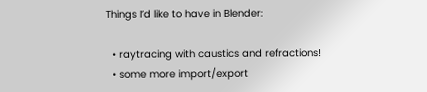Things I’d like to have in Blender:

  • raytracing with caustics and refractions!
  • some more import/export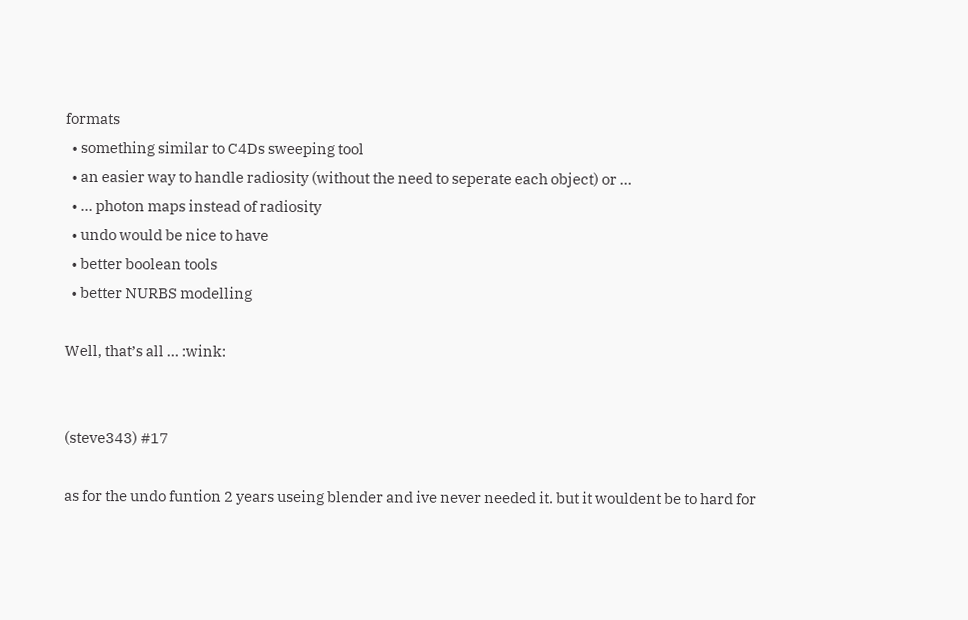formats
  • something similar to C4Ds sweeping tool
  • an easier way to handle radiosity (without the need to seperate each object) or …
  • … photon maps instead of radiosity
  • undo would be nice to have
  • better boolean tools
  • better NURBS modelling

Well, that’s all … :wink:


(steve343) #17

as for the undo funtion 2 years useing blender and ive never needed it. but it wouldent be to hard for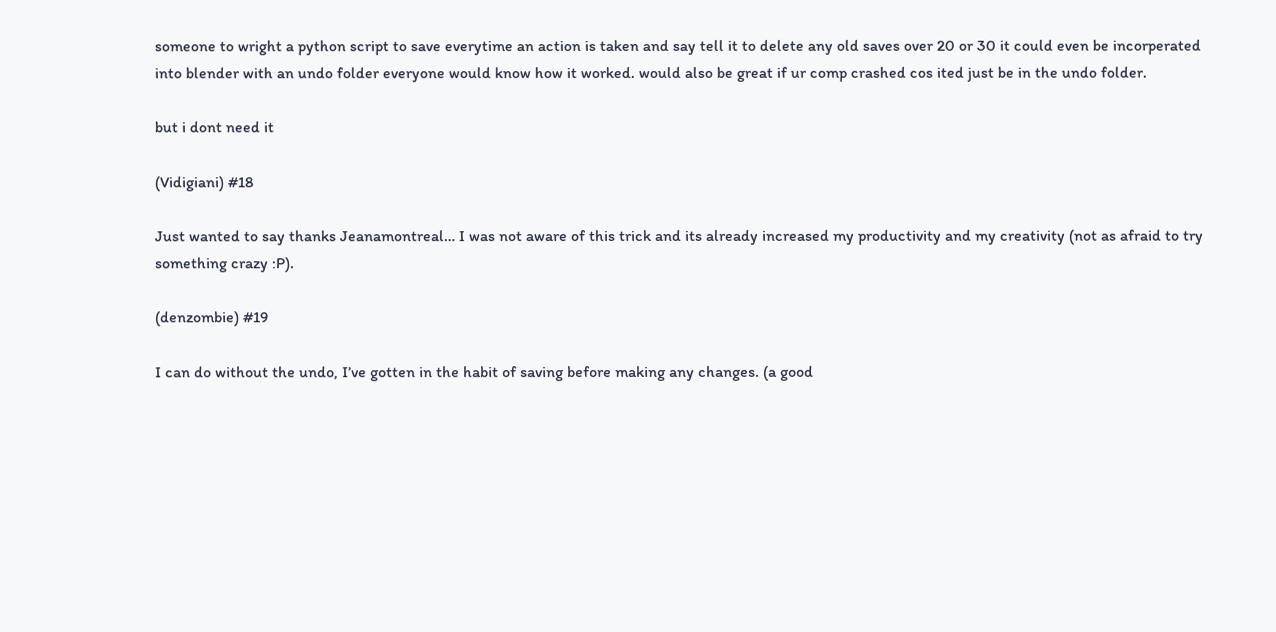someone to wright a python script to save everytime an action is taken and say tell it to delete any old saves over 20 or 30 it could even be incorperated into blender with an undo folder everyone would know how it worked. would also be great if ur comp crashed cos ited just be in the undo folder.

but i dont need it

(Vidigiani) #18

Just wanted to say thanks Jeanamontreal… I was not aware of this trick and its already increased my productivity and my creativity (not as afraid to try something crazy :P).

(denzombie) #19

I can do without the undo, I’ve gotten in the habit of saving before making any changes. (a good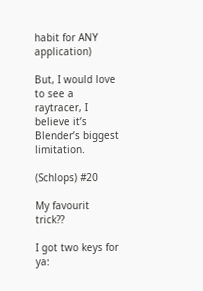habit for ANY application)

But, I would love to see a raytracer, I believe it’s Blender’s biggest limitation.

(Schlops) #20

My favourit trick??

I got two keys for ya: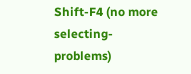Shift-F4 (no more selecting-problems)